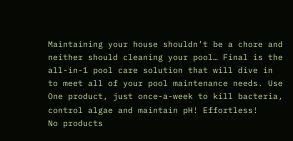Maintaining your house shouldn’t be a chore and neither should cleaning your pool… Final is the all-in-1 pool care solution that will dive in to meet all of your pool maintenance needs. Use One product, just once-a-week to kill bacteria, control algae and maintain pH! Effortless!
No products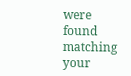were found matching your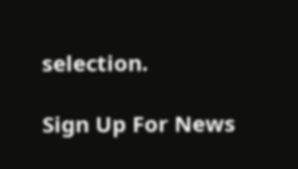selection.

Sign Up For News